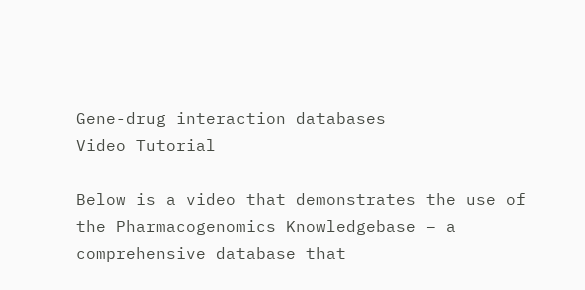Gene-drug interaction databases
Video Tutorial

Below is a video that demonstrates the use of the Pharmacogenomics Knowledgebase – a comprehensive database that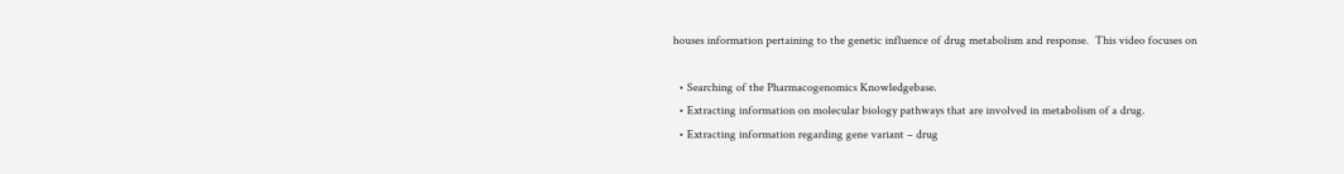houses information pertaining to the genetic influence of drug metabolism and response.  This video focuses on

  • Searching of the Pharmacogenomics Knowledgebase.
  • Extracting information on molecular biology pathways that are involved in metabolism of a drug.
  • Extracting information regarding gene variant – drug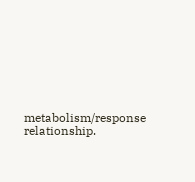metabolism/response relationship.